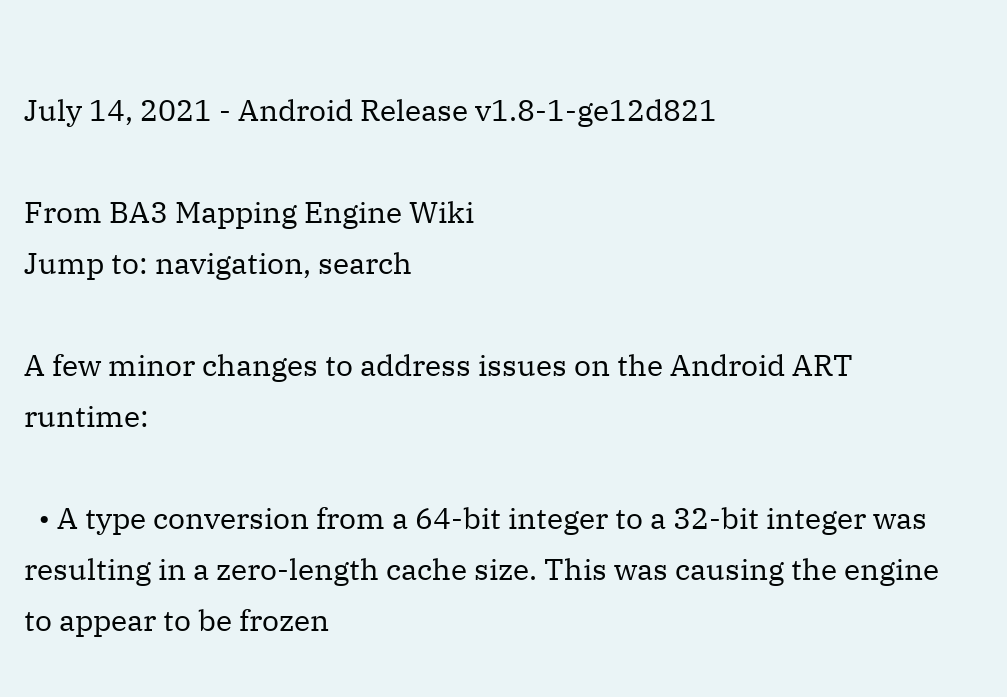July 14, 2021 - Android Release v1.8-1-ge12d821

From BA3 Mapping Engine Wiki
Jump to: navigation, search

A few minor changes to address issues on the Android ART runtime:

  • A type conversion from a 64-bit integer to a 32-bit integer was resulting in a zero-length cache size. This was causing the engine to appear to be frozen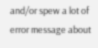and/or spew a lot of error message about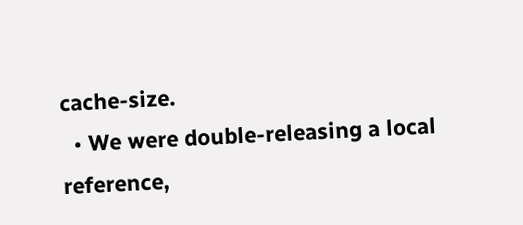cache-size.
  • We were double-releasing a local reference,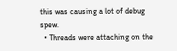this was causing a lot of debug spew.
  • Threads were attaching on the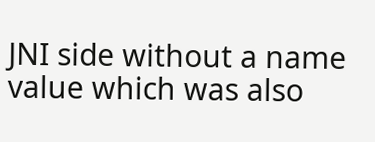JNI side without a name value which was also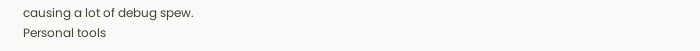causing a lot of debug spew.
Personal tools